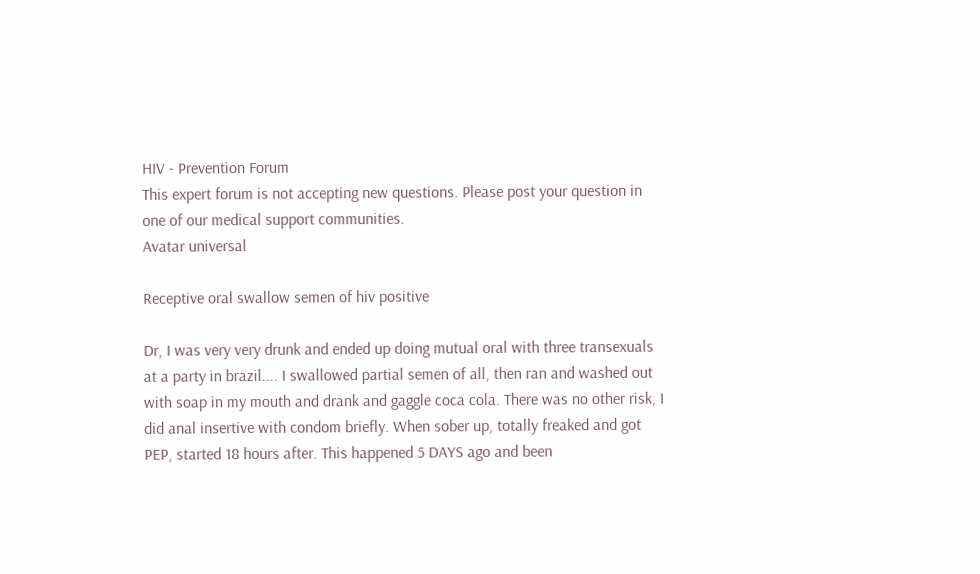HIV - Prevention Forum
This expert forum is not accepting new questions. Please post your question in one of our medical support communities.
Avatar universal

Receptive oral swallow semen of hiv positive

Dr, I was very very drunk and ended up doing mutual oral with three transexuals at a party in brazil.... I swallowed partial semen of all, then ran and washed out with soap in my mouth and drank and gaggle coca cola. There was no other risk, I did anal insertive with condom briefly. When sober up, totally freaked and got PEP, started 18 hours after. This happened 5 DAYS ago and been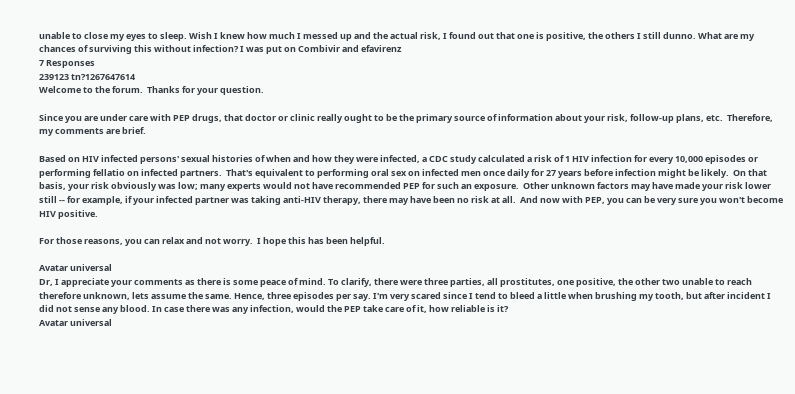unable to close my eyes to sleep. Wish I knew how much I messed up and the actual risk, I found out that one is positive, the others I still dunno. What are my chances of surviving this without infection? I was put on Combivir and efavirenz
7 Responses
239123 tn?1267647614
Welcome to the forum.  Thanks for your question.

Since you are under care with PEP drugs, that doctor or clinic really ought to be the primary source of information about your risk, follow-up plans, etc.  Therefore, my comments are brief.

Based on HIV infected persons' sexual histories of when and how they were infected, a CDC study calculated a risk of 1 HIV infection for every 10,000 episodes or performing fellatio on infected partners.  That's equivalent to performing oral sex on infected men once daily for 27 years before infection might be likely.  On that basis, your risk obviously was low; many experts would not have recommended PEP for such an exposure.  Other unknown factors may have made your risk lower still -- for example, if your infected partner was taking anti-HIV therapy, there may have been no risk at all.  And now with PEP, you can be very sure you won't become HIV positive.

For those reasons, you can relax and not worry.  I hope this has been helpful.

Avatar universal
Dr, I appreciate your comments as there is some peace of mind. To clarify, there were three parties, all prostitutes, one positive, the other two unable to reach therefore unknown, lets assume the same. Hence, three episodes per say. I'm very scared since I tend to bleed a little when brushing my tooth, but after incident I did not sense any blood. In case there was any infection, would the PEP take care of it, how reliable is it?
Avatar universal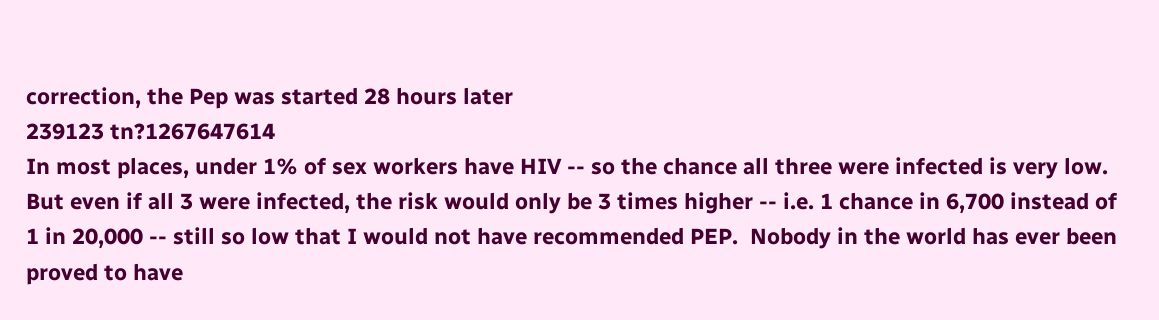correction, the Pep was started 28 hours later
239123 tn?1267647614
In most places, under 1% of sex workers have HIV -- so the chance all three were infected is very low.  But even if all 3 were infected, the risk would only be 3 times higher -- i.e. 1 chance in 6,700 instead of 1 in 20,000 -- still so low that I would not have recommended PEP.  Nobody in the world has ever been proved to have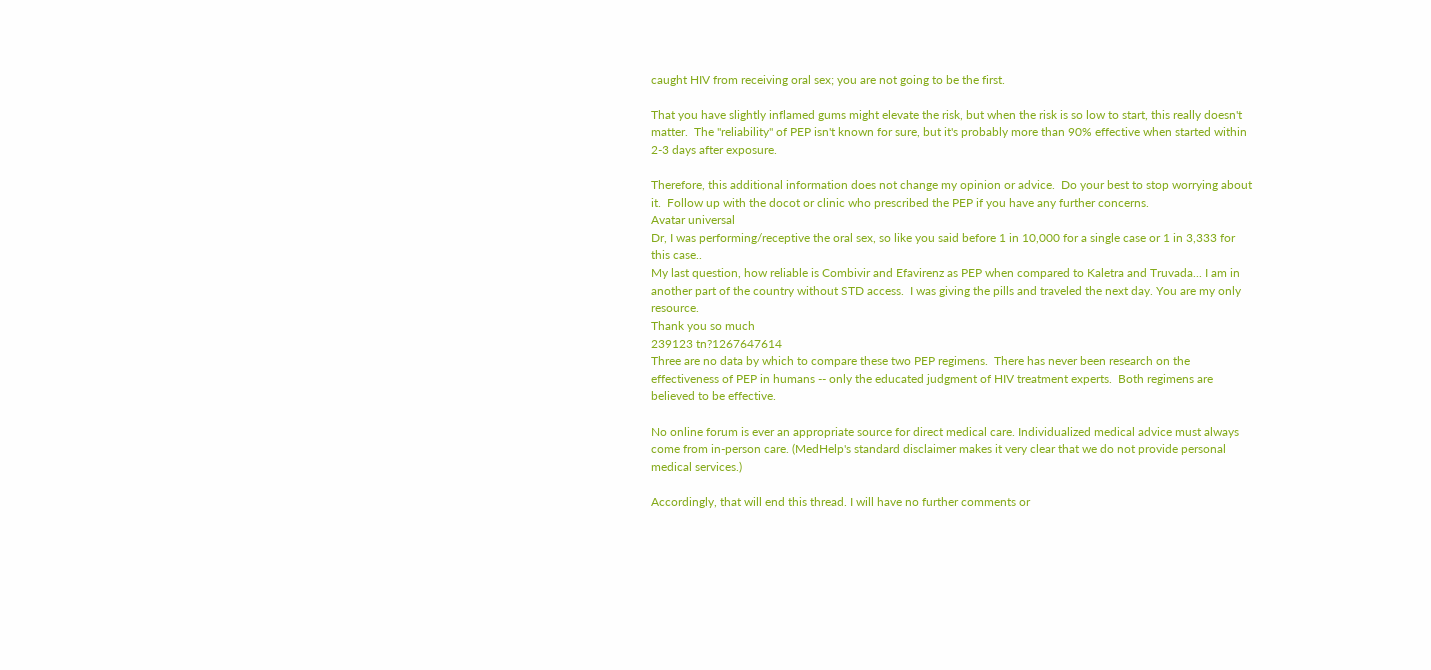caught HIV from receiving oral sex; you are not going to be the first.

That you have slightly inflamed gums might elevate the risk, but when the risk is so low to start, this really doesn't matter.  The "reliability" of PEP isn't known for sure, but it's probably more than 90% effective when started within 2-3 days after exposure.

Therefore, this additional information does not change my opinion or advice.  Do your best to stop worrying about it.  Follow up with the docot or clinic who prescribed the PEP if you have any further concerns.
Avatar universal
Dr, I was performing/receptive the oral sex, so like you said before 1 in 10,000 for a single case or 1 in 3,333 for this case..
My last question, how reliable is Combivir and Efavirenz as PEP when compared to Kaletra and Truvada... I am in another part of the country without STD access.  I was giving the pills and traveled the next day. You are my only resource.
Thank you so much
239123 tn?1267647614
Three are no data by which to compare these two PEP regimens.  There has never been research on the effectiveness of PEP in humans -- only the educated judgment of HIV treatment experts.  Both regimens are believed to be effective.

No online forum is ever an appropriate source for direct medical care. Individualized medical advice must always come from in-person care. (MedHelp's standard disclaimer makes it very clear that we do not provide personal medical services.)

Accordingly, that will end this thread. I will have no further comments or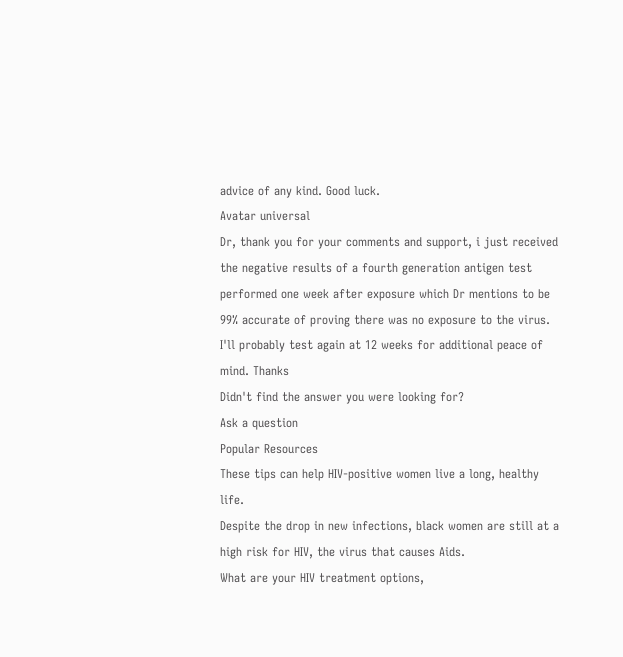advice of any kind. Good luck.
Avatar universal
Dr, thank you for your comments and support, i just received the negative results of a fourth generation antigen test performed one week after exposure which Dr mentions to be 99% accurate of proving there was no exposure to the virus. I'll probably test again at 12 weeks for additional peace of mind. Thanks
Didn't find the answer you were looking for?
Ask a question
Popular Resources
These tips can help HIV-positive women live a long, healthy life.
Despite the drop in new infections, black women are still at a high risk for HIV, the virus that causes Aids.
What are your HIV treatment options,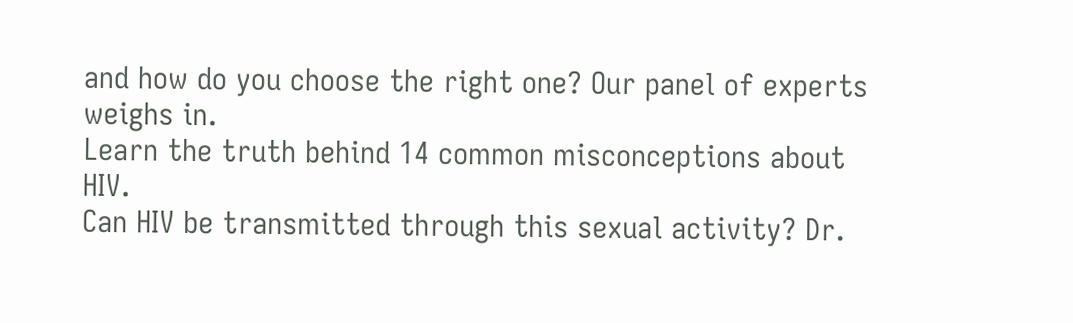and how do you choose the right one? Our panel of experts weighs in.
Learn the truth behind 14 common misconceptions about HIV.
Can HIV be transmitted through this sexual activity? Dr.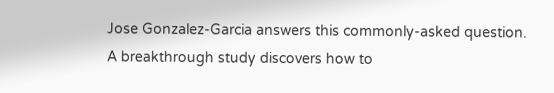Jose Gonzalez-Garcia answers this commonly-asked question.
A breakthrough study discovers how to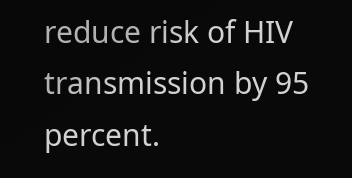reduce risk of HIV transmission by 95 percent.